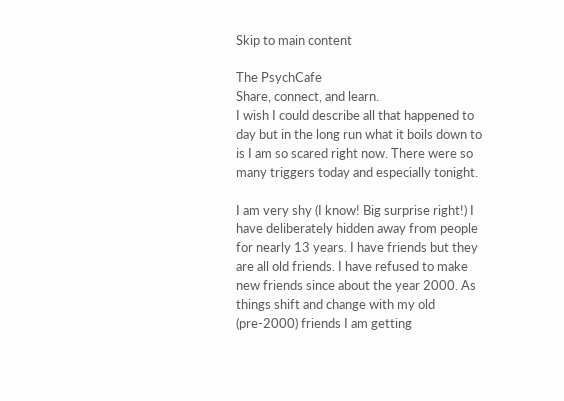Skip to main content

The PsychCafe
Share, connect, and learn.
I wish I could describe all that happened to day but in the long run what it boils down to is I am so scared right now. There were so many triggers today and especially tonight.

I am very shy (I know! Big surprise right!) I have deliberately hidden away from people for nearly 13 years. I have friends but they are all old friends. I have refused to make new friends since about the year 2000. As things shift and change with my old (pre-2000) friends I am getting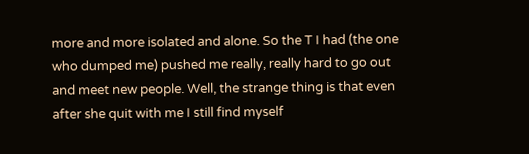more and more isolated and alone. So the T I had (the one who dumped me) pushed me really, really hard to go out and meet new people. Well, the strange thing is that even after she quit with me I still find myself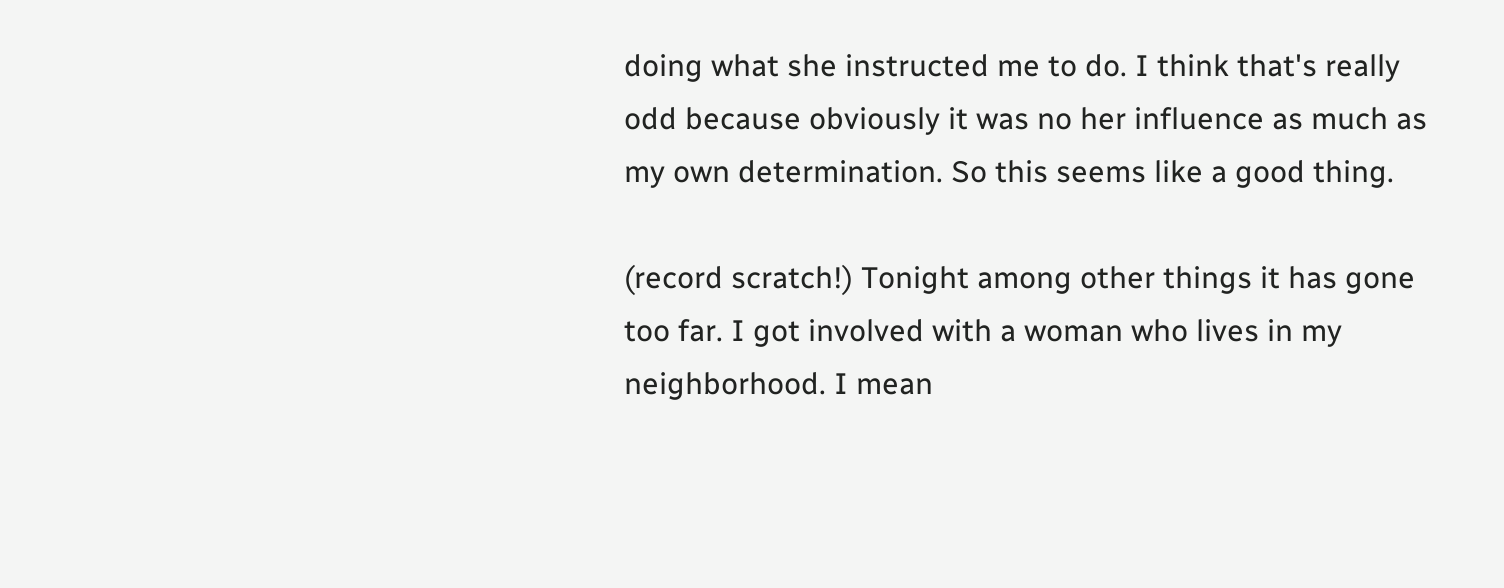doing what she instructed me to do. I think that's really odd because obviously it was no her influence as much as my own determination. So this seems like a good thing.

(record scratch!) Tonight among other things it has gone too far. I got involved with a woman who lives in my neighborhood. I mean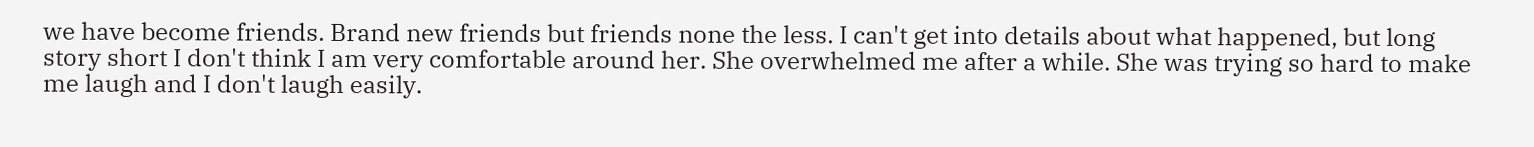we have become friends. Brand new friends but friends none the less. I can't get into details about what happened, but long story short I don't think I am very comfortable around her. She overwhelmed me after a while. She was trying so hard to make me laugh and I don't laugh easily.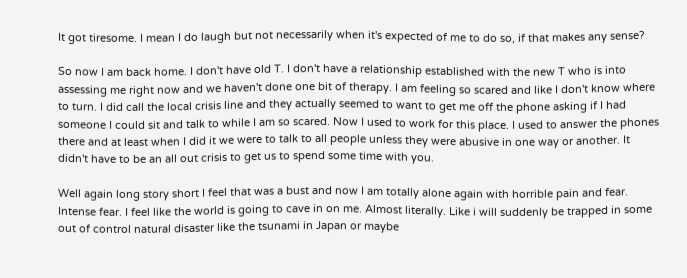It got tiresome. I mean I do laugh but not necessarily when it's expected of me to do so, if that makes any sense?

So now I am back home. I don't have old T. I don't have a relationship established with the new T who is into assessing me right now and we haven't done one bit of therapy. I am feeling so scared and like I don't know where to turn. I did call the local crisis line and they actually seemed to want to get me off the phone asking if I had someone I could sit and talk to while I am so scared. Now I used to work for this place. I used to answer the phones there and at least when I did it we were to talk to all people unless they were abusive in one way or another. It didn't have to be an all out crisis to get us to spend some time with you.

Well again long story short I feel that was a bust and now I am totally alone again with horrible pain and fear. Intense fear. I feel like the world is going to cave in on me. Almost literally. Like i will suddenly be trapped in some out of control natural disaster like the tsunami in Japan or maybe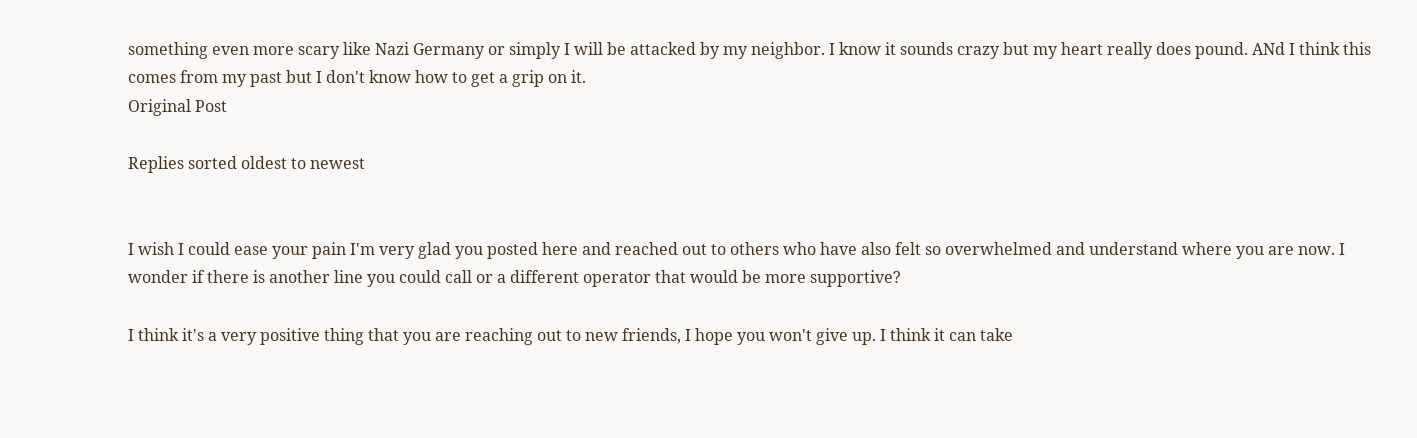something even more scary like Nazi Germany or simply I will be attacked by my neighbor. I know it sounds crazy but my heart really does pound. ANd I think this comes from my past but I don't know how to get a grip on it.
Original Post

Replies sorted oldest to newest


I wish I could ease your pain I'm very glad you posted here and reached out to others who have also felt so overwhelmed and understand where you are now. I wonder if there is another line you could call or a different operator that would be more supportive?

I think it's a very positive thing that you are reaching out to new friends, I hope you won't give up. I think it can take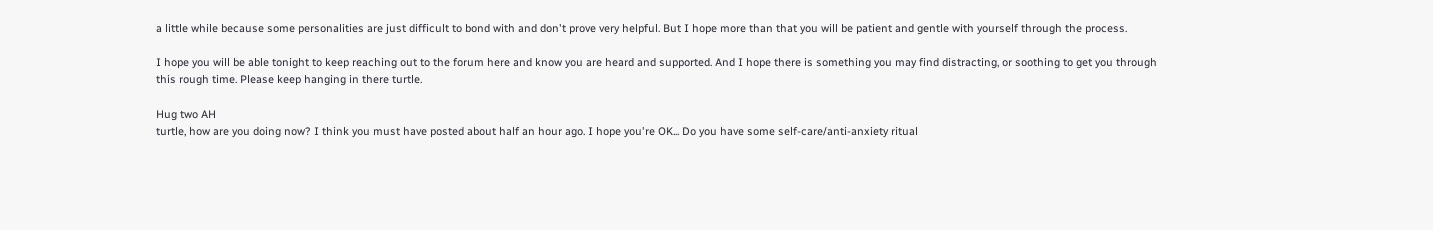a little while because some personalities are just difficult to bond with and don't prove very helpful. But I hope more than that you will be patient and gentle with yourself through the process.

I hope you will be able tonight to keep reaching out to the forum here and know you are heard and supported. And I hope there is something you may find distracting, or soothing to get you through this rough time. Please keep hanging in there turtle.

Hug two AH
turtle, how are you doing now? I think you must have posted about half an hour ago. I hope you're OK... Do you have some self-care/anti-anxiety ritual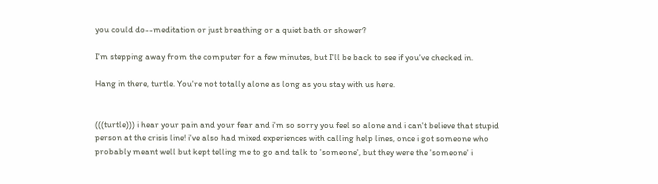you could do--meditation or just breathing or a quiet bath or shower?

I'm stepping away from the computer for a few minutes, but I'll be back to see if you've checked in.

Hang in there, turtle. You're not totally alone as long as you stay with us here.


(((turtle))) i hear your pain and your fear and i'm so sorry you feel so alone and i can't believe that stupid person at the crisis line! i've also had mixed experiences with calling help lines, once i got someone who probably meant well but kept telling me to go and talk to 'someone', but they were the 'someone' i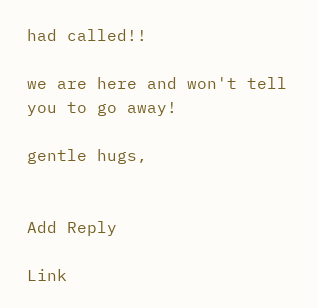had called!!

we are here and won't tell you to go away!

gentle hugs,


Add Reply

Link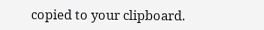copied to your clipboard.